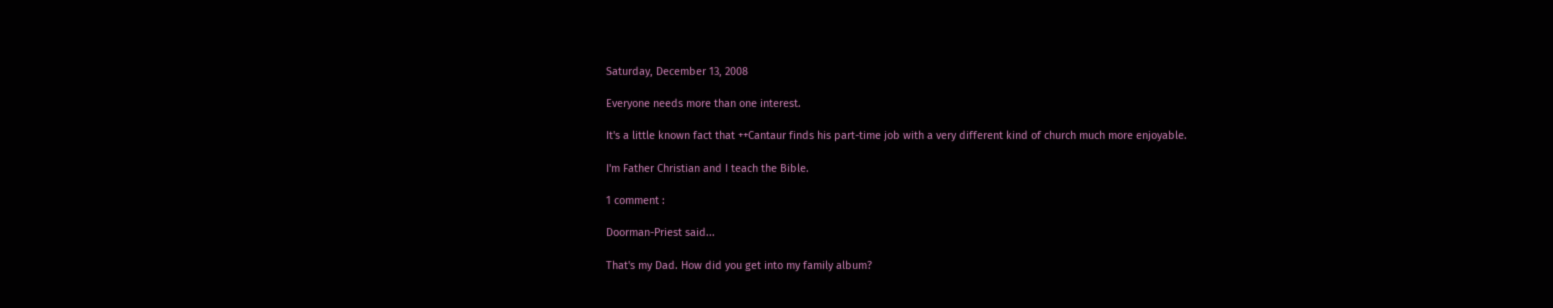Saturday, December 13, 2008

Everyone needs more than one interest.

It's a little known fact that ++Cantaur finds his part-time job with a very different kind of church much more enjoyable.

I'm Father Christian and I teach the Bible.

1 comment :

Doorman-Priest said...

That's my Dad. How did you get into my family album?